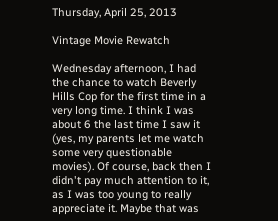Thursday, April 25, 2013

Vintage Movie Rewatch

Wednesday afternoon, I had the chance to watch Beverly Hills Cop for the first time in a very long time. I think I was about 6 the last time I saw it (yes, my parents let me watch some very questionable movies). Of course, back then I didn't pay much attention to it, as I was too young to really appreciate it. Maybe that was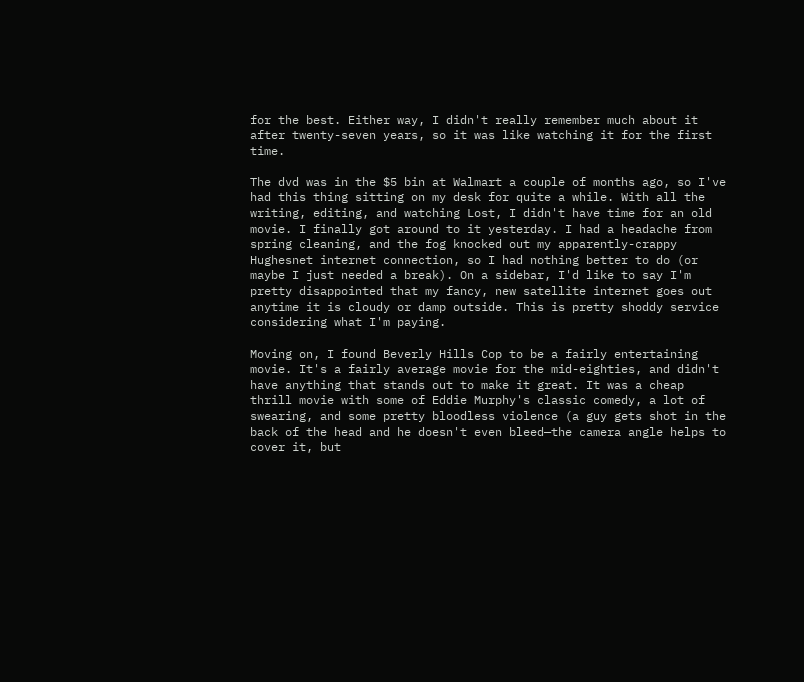for the best. Either way, I didn't really remember much about it after twenty-seven years, so it was like watching it for the first time.

The dvd was in the $5 bin at Walmart a couple of months ago, so I've had this thing sitting on my desk for quite a while. With all the writing, editing, and watching Lost, I didn't have time for an old movie. I finally got around to it yesterday. I had a headache from spring cleaning, and the fog knocked out my apparently-crappy Hughesnet internet connection, so I had nothing better to do (or maybe I just needed a break). On a sidebar, I'd like to say I'm pretty disappointed that my fancy, new satellite internet goes out anytime it is cloudy or damp outside. This is pretty shoddy service considering what I'm paying.

Moving on, I found Beverly Hills Cop to be a fairly entertaining movie. It's a fairly average movie for the mid-eighties, and didn't have anything that stands out to make it great. It was a cheap thrill movie with some of Eddie Murphy's classic comedy, a lot of swearing, and some pretty bloodless violence (a guy gets shot in the back of the head and he doesn't even bleed—the camera angle helps to cover it, but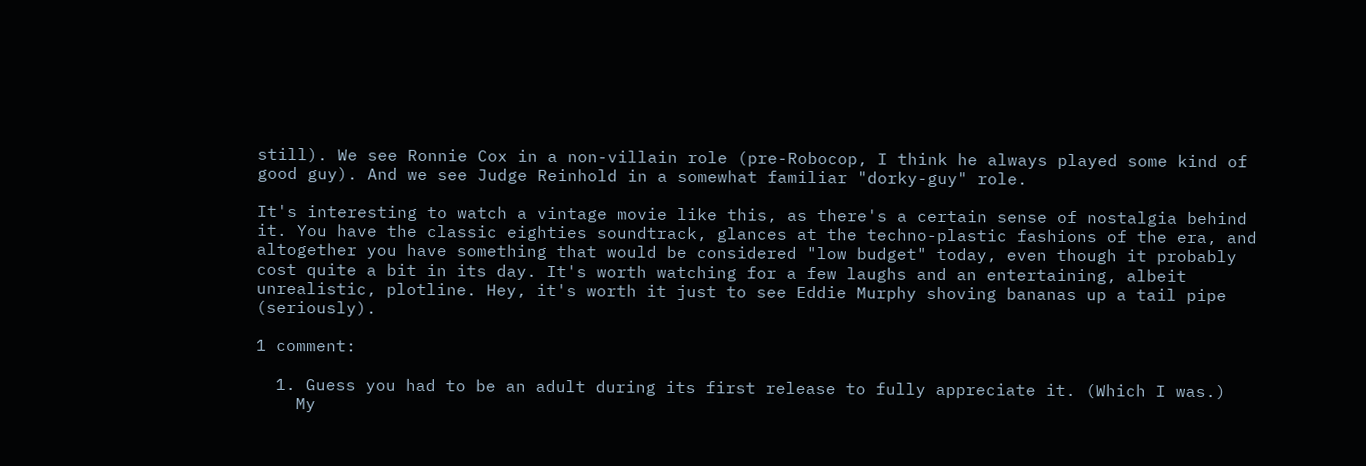still). We see Ronnie Cox in a non-villain role (pre-Robocop, I think he always played some kind of good guy). And we see Judge Reinhold in a somewhat familiar "dorky-guy" role.

It's interesting to watch a vintage movie like this, as there's a certain sense of nostalgia behind it. You have the classic eighties soundtrack, glances at the techno-plastic fashions of the era, and altogether you have something that would be considered "low budget" today, even though it probably cost quite a bit in its day. It's worth watching for a few laughs and an entertaining, albeit unrealistic, plotline. Hey, it's worth it just to see Eddie Murphy shoving bananas up a tail pipe (seriously).

1 comment:

  1. Guess you had to be an adult during its first release to fully appreciate it. (Which I was.)
    My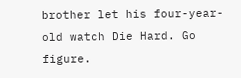brother let his four-year-old watch Die Hard. Go figure.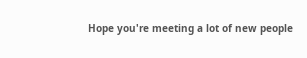Hope you're meeting a lot of new people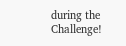during the Challenge!